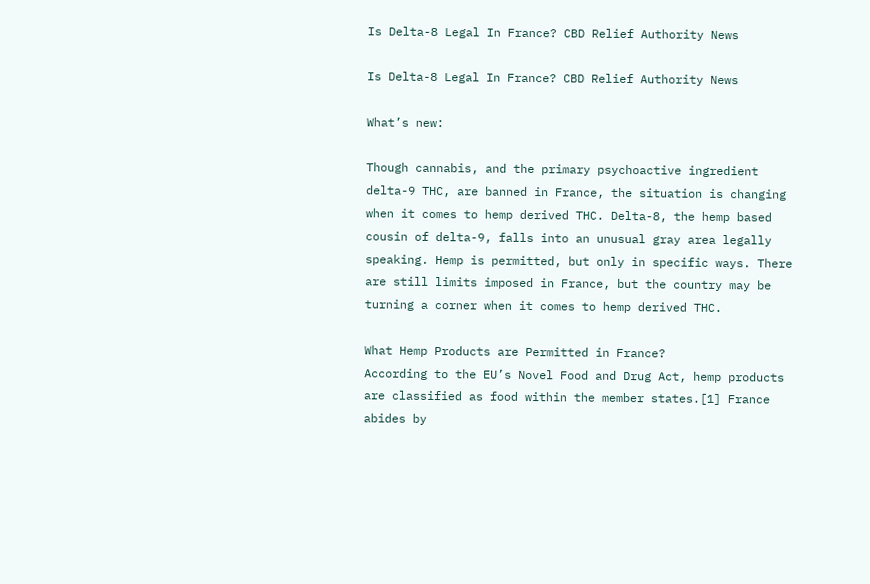Is Delta-8 Legal In France? CBD Relief Authority News

Is Delta-8 Legal In France? CBD Relief Authority News

What’s new:

Though cannabis, and the primary psychoactive ingredient delta-9 THC, are banned in France, the situation is changing when it comes to hemp derived THC. Delta-8, the hemp based cousin of delta-9, falls into an unusual gray area legally speaking. Hemp is permitted, but only in specific ways. There are still limits imposed in France, but the country may be turning a corner when it comes to hemp derived THC.

What Hemp Products are Permitted in France?
According to the EU’s Novel Food and Drug Act, hemp products are classified as food within the member states.[1] France abides by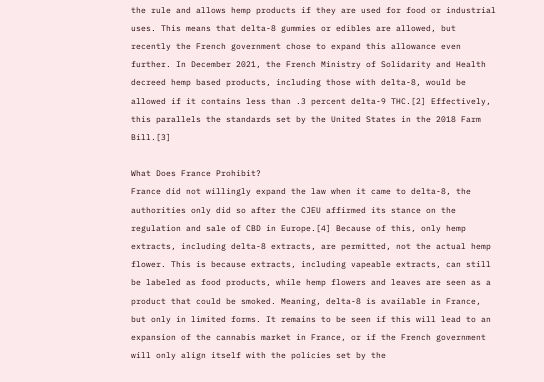the rule and allows hemp products if they are used for food or industrial uses. This means that delta-8 gummies or edibles are allowed, but recently the French government chose to expand this allowance even further. In December 2021, the French Ministry of Solidarity and Health decreed hemp based products, including those with delta-8, would be allowed if it contains less than .3 percent delta-9 THC.[2] Effectively, this parallels the standards set by the United States in the 2018 Farm Bill.[3]

What Does France Prohibit?
France did not willingly expand the law when it came to delta-8, the authorities only did so after the CJEU affirmed its stance on the regulation and sale of CBD in Europe.[4] Because of this, only hemp extracts, including delta-8 extracts, are permitted, not the actual hemp flower. This is because extracts, including vapeable extracts, can still be labeled as food products, while hemp flowers and leaves are seen as a product that could be smoked. Meaning, delta-8 is available in France, but only in limited forms. It remains to be seen if this will lead to an expansion of the cannabis market in France, or if the French government will only align itself with the policies set by the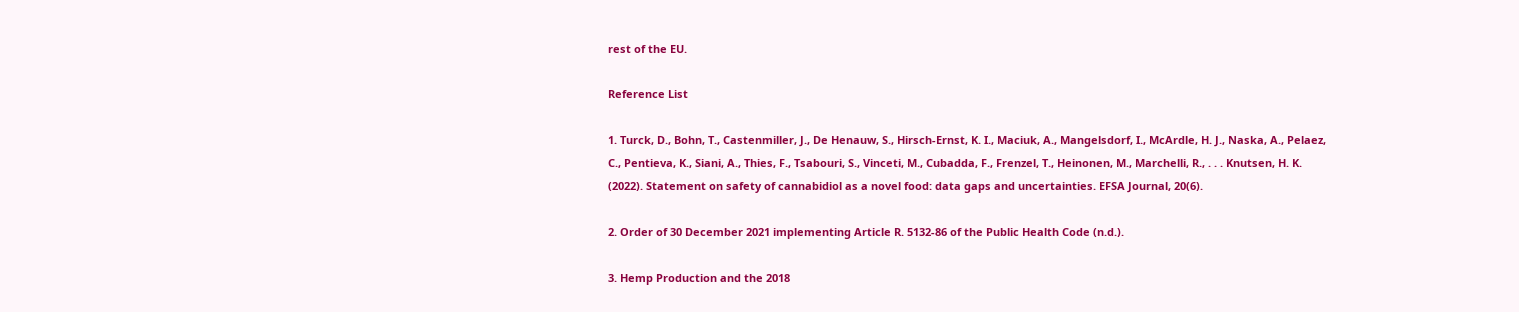rest of the EU.

Reference List

1. Turck, D., Bohn, T., Castenmiller, J., De Henauw, S., Hirsch‐Ernst, K. I., Maciuk, A., Mangelsdorf, I., McArdle, H. J., Naska, A., Pelaez, C., Pentieva, K., Siani, A., Thies, F., Tsabouri, S., Vinceti, M., Cubadda, F., Frenzel, T., Heinonen, M., Marchelli, R., . . . Knutsen, H. K. (2022). Statement on safety of cannabidiol as a novel food: data gaps and uncertainties. EFSA Journal, 20(6).

2. Order of 30 December 2021 implementing Article R. 5132-86 of the Public Health Code (n.d.).

3. Hemp Production and the 2018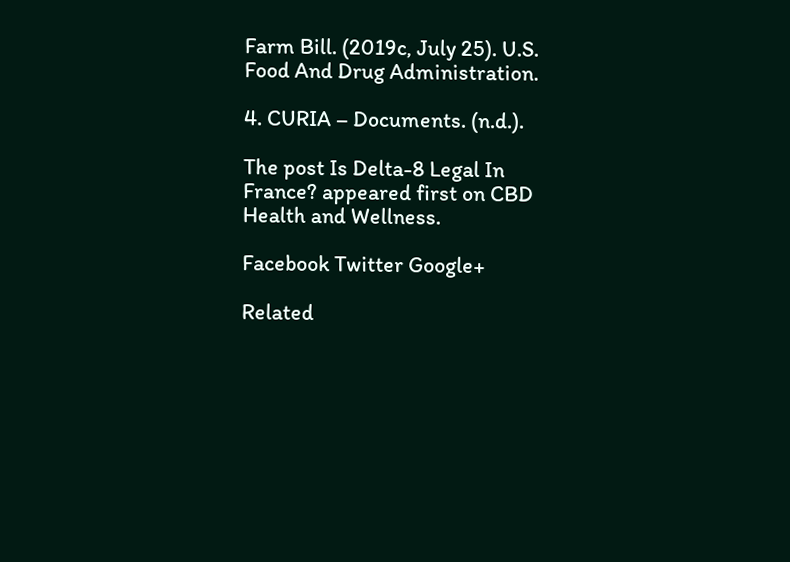Farm Bill. (2019c, July 25). U.S. Food And Drug Administration.

4. CURIA – Documents. (n.d.).

The post Is Delta-8 Legal In France? appeared first on CBD Health and Wellness.

Facebook Twitter Google+

Related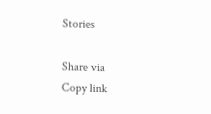Stories

Share via
Copy link